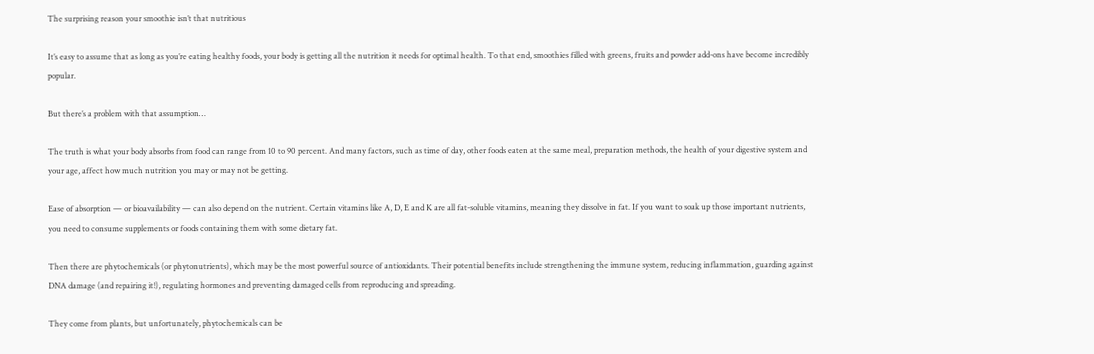The surprising reason your smoothie isn’t that nutritious

It’s easy to assume that as long as you’re eating healthy foods, your body is getting all the nutrition it needs for optimal health. To that end, smoothies filled with greens, fruits and powder add-ons have become incredibly popular.

But there’s a problem with that assumption…

The truth is what your body absorbs from food can range from 10 to 90 percent. And many factors, such as time of day, other foods eaten at the same meal, preparation methods, the health of your digestive system and your age, affect how much nutrition you may or may not be getting.

Ease of absorption — or bioavailability — can also depend on the nutrient. Certain vitamins like A, D, E and K are all fat-soluble vitamins, meaning they dissolve in fat. If you want to soak up those important nutrients, you need to consume supplements or foods containing them with some dietary fat.

Then there are phytochemicals (or phytonutrients), which may be the most powerful source of antioxidants. Their potential benefits include strengthening the immune system, reducing inflammation, guarding against DNA damage (and repairing it!), regulating hormones and preventing damaged cells from reproducing and spreading.

They come from plants, but unfortunately, phytochemicals can be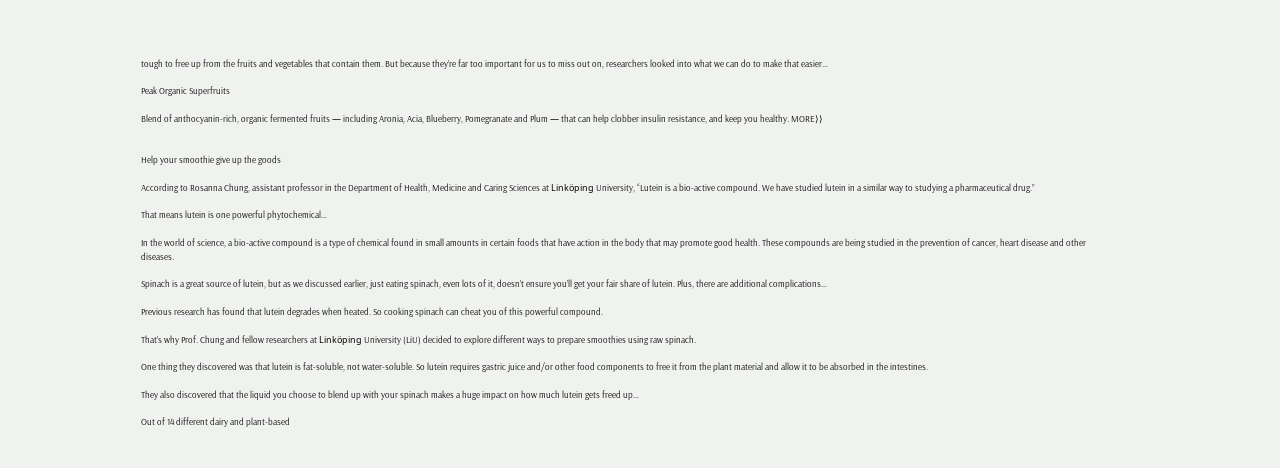tough to free up from the fruits and vegetables that contain them. But because they’re far too important for us to miss out on, researchers looked into what we can do to make that easier…

Peak Organic Superfruits

Blend of anthocyanin-rich, organic fermented fruits — including Aronia, Acia, Blueberry, Pomegranate and Plum — that can help clobber insulin resistance, and keep you healthy. MORE⟩⟩


Help your smoothie give up the goods

According to Rosanna Chung, assistant professor in the Department of Health, Medicine and Caring Sciences at Linköping University, “Lutein is a bio-active compound. We have studied lutein in a similar way to studying a pharmaceutical drug.”

That means lutein is one powerful phytochemical…

In the world of science, a bio-active compound is a type of chemical found in small amounts in certain foods that have action in the body that may promote good health. These compounds are being studied in the prevention of cancer, heart disease and other diseases.

Spinach is a great source of lutein, but as we discussed earlier, just eating spinach, even lots of it, doesn’t ensure you’ll get your fair share of lutein. Plus, there are additional complications…

Previous research has found that lutein degrades when heated. So cooking spinach can cheat you of this powerful compound.

That’s why Prof. Chung and fellow researchers at Linköping University (LiU) decided to explore different ways to prepare smoothies using raw spinach.

One thing they discovered was that lutein is fat-soluble, not water-soluble. So lutein requires gastric juice and/or other food components to free it from the plant material and allow it to be absorbed in the intestines.

They also discovered that the liquid you choose to blend up with your spinach makes a huge impact on how much lutein gets freed up…

Out of 14 different dairy and plant-based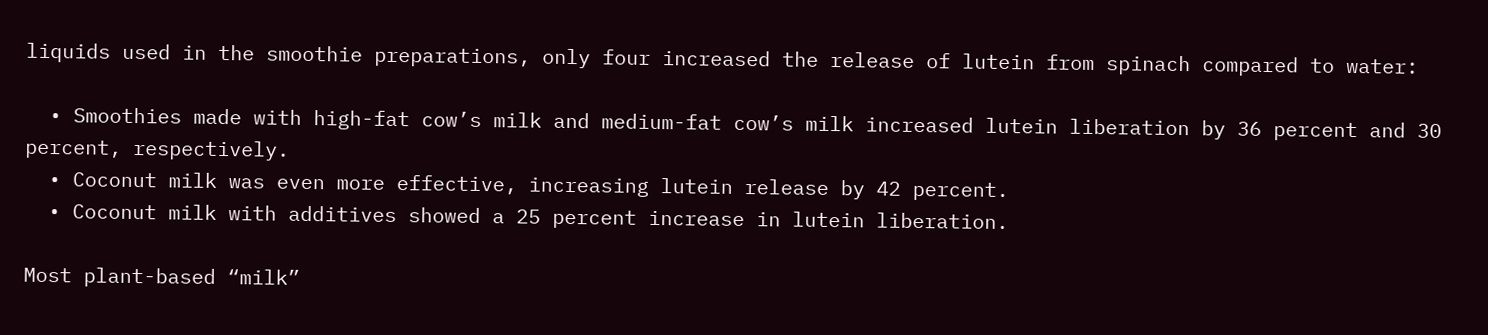liquids used in the smoothie preparations, only four increased the release of lutein from spinach compared to water:

  • Smoothies made with high-fat cow’s milk and medium-fat cow’s milk increased lutein liberation by 36 percent and 30 percent, respectively.
  • Coconut milk was even more effective, increasing lutein release by 42 percent.
  • Coconut milk with additives showed a 25 percent increase in lutein liberation.

Most plant-based “milk”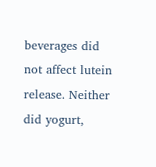beverages did not affect lutein release. Neither did yogurt,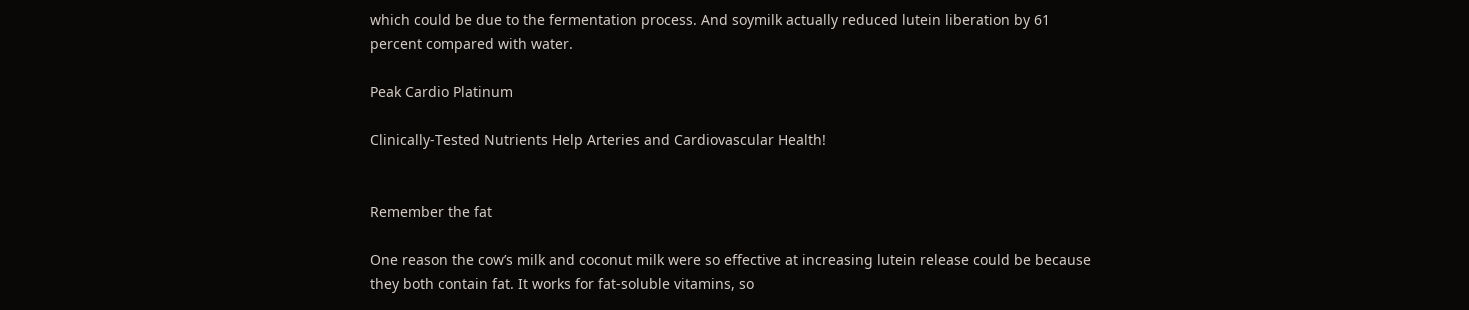which could be due to the fermentation process. And soymilk actually reduced lutein liberation by 61 percent compared with water.

Peak Cardio Platinum

Clinically-Tested Nutrients Help Arteries and Cardiovascular Health!


Remember the fat

One reason the cow’s milk and coconut milk were so effective at increasing lutein release could be because they both contain fat. It works for fat-soluble vitamins, so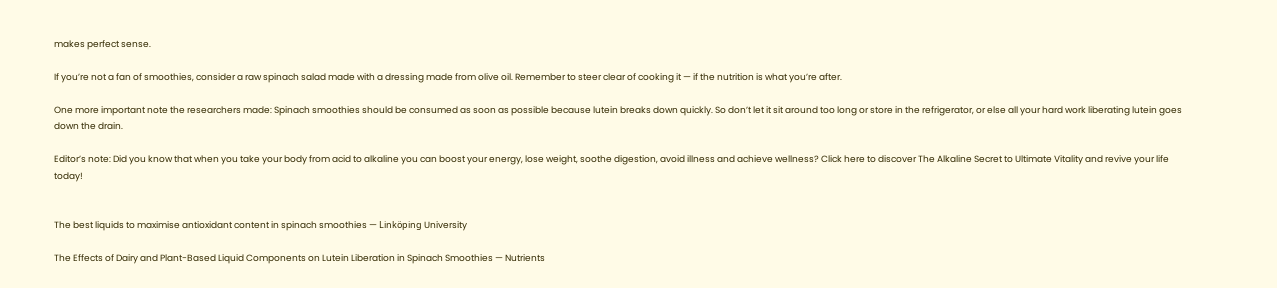makes perfect sense.

If you’re not a fan of smoothies, consider a raw spinach salad made with a dressing made from olive oil. Remember to steer clear of cooking it — if the nutrition is what you’re after.

One more important note the researchers made: Spinach smoothies should be consumed as soon as possible because lutein breaks down quickly. So don’t let it sit around too long or store in the refrigerator, or else all your hard work liberating lutein goes down the drain.

Editor’s note: Did you know that when you take your body from acid to alkaline you can boost your energy, lose weight, soothe digestion, avoid illness and achieve wellness? Click here to discover The Alkaline Secret to Ultimate Vitality and revive your life today!


The best liquids to maximise antioxidant content in spinach smoothies — Linköping University

The Effects of Dairy and Plant-Based Liquid Components on Lutein Liberation in Spinach Smoothies — Nutrients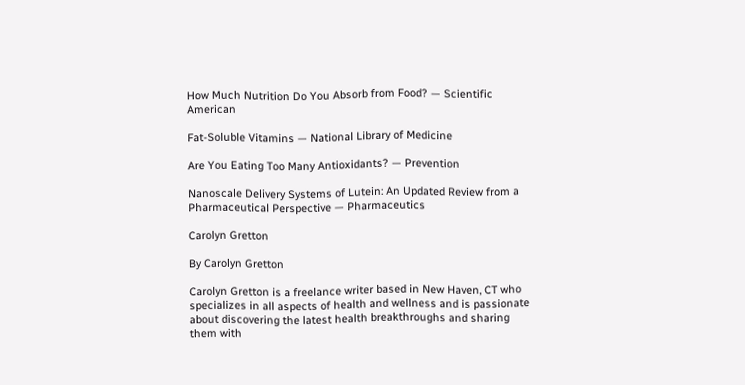How Much Nutrition Do You Absorb from Food? — Scientific American

Fat-Soluble Vitamins — National Library of Medicine

Are You Eating Too Many Antioxidants? — Prevention

Nanoscale Delivery Systems of Lutein: An Updated Review from a Pharmaceutical Perspective — Pharmaceutics

Carolyn Gretton

By Carolyn Gretton

Carolyn Gretton is a freelance writer based in New Haven, CT who specializes in all aspects of health and wellness and is passionate about discovering the latest health breakthroughs and sharing them with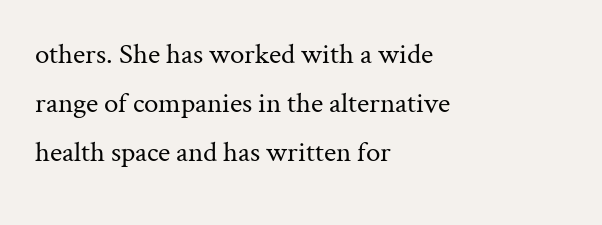others. She has worked with a wide range of companies in the alternative health space and has written for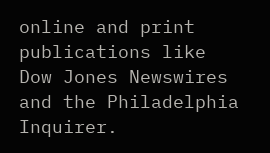online and print publications like Dow Jones Newswires and the Philadelphia Inquirer.